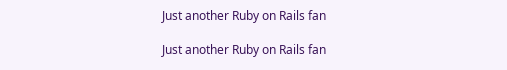Just another Ruby on Rails fan

Just another Ruby on Rails fan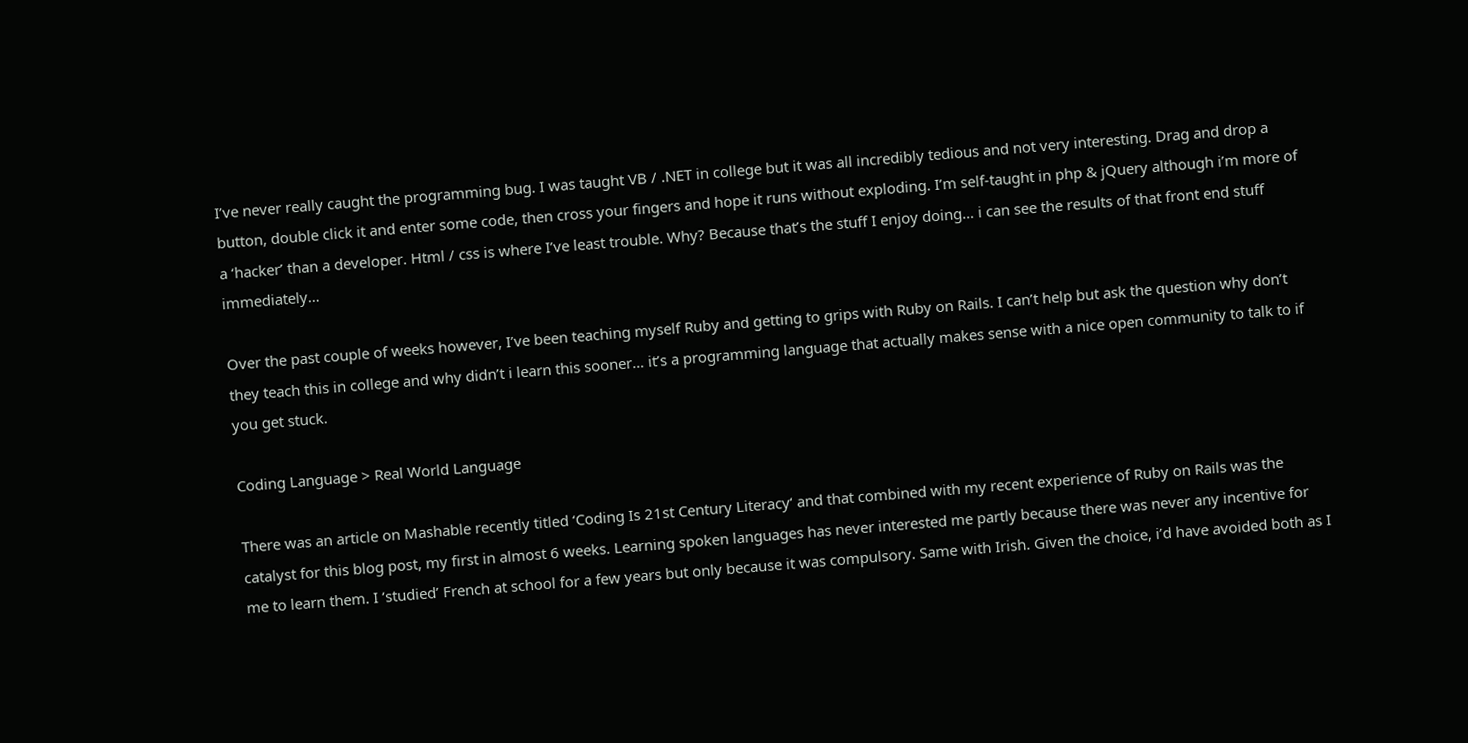I’ve never really caught the programming bug. I was taught VB / .NET in college but it was all incredibly tedious and not very interesting. Drag and drop a button, double click it and enter some code, then cross your fingers and hope it runs without exploding. I’m self-taught in php & jQuery although i’m more of a ‘hacker’ than a developer. Html / css is where I’ve least trouble. Why? Because that’s the stuff I enjoy doing… i can see the results of that front end stuff immediately…

Over the past couple of weeks however, I’ve been teaching myself Ruby and getting to grips with Ruby on Rails. I can’t help but ask the question why don’t they teach this in college and why didn’t i learn this sooner… it’s a programming language that actually makes sense with a nice open community to talk to if you get stuck.

Coding Language > Real World Language

There was an article on Mashable recently titled ‘Coding Is 21st Century Literacy‘ and that combined with my recent experience of Ruby on Rails was the catalyst for this blog post, my first in almost 6 weeks. Learning spoken languages has never interested me partly because there was never any incentive for me to learn them. I ‘studied’ French at school for a few years but only because it was compulsory. Same with Irish. Given the choice, i’d have avoided both as I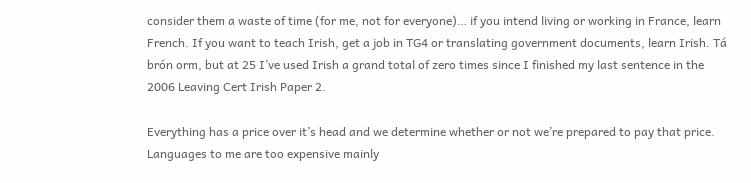consider them a waste of time (for me, not for everyone)… if you intend living or working in France, learn French. If you want to teach Irish, get a job in TG4 or translating government documents, learn Irish. Tá brón orm, but at 25 I’ve used Irish a grand total of zero times since I finished my last sentence in the 2006 Leaving Cert Irish Paper 2.

Everything has a price over it’s head and we determine whether or not we’re prepared to pay that price. Languages to me are too expensive mainly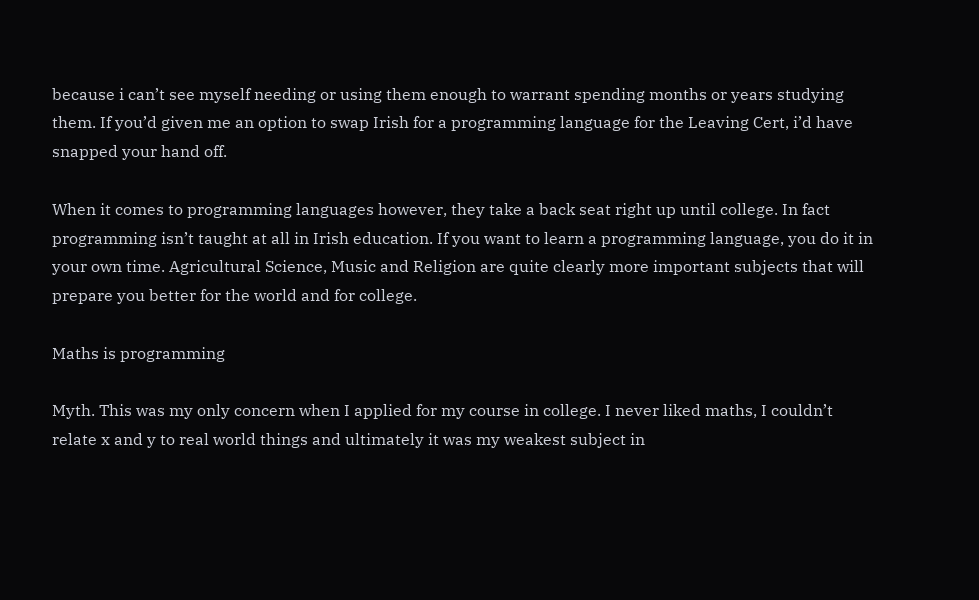because i can’t see myself needing or using them enough to warrant spending months or years studying them. If you’d given me an option to swap Irish for a programming language for the Leaving Cert, i’d have snapped your hand off.

When it comes to programming languages however, they take a back seat right up until college. In fact programming isn’t taught at all in Irish education. If you want to learn a programming language, you do it in your own time. Agricultural Science, Music and Religion are quite clearly more important subjects that will prepare you better for the world and for college.

Maths is programming

Myth. This was my only concern when I applied for my course in college. I never liked maths, I couldn’t relate x and y to real world things and ultimately it was my weakest subject in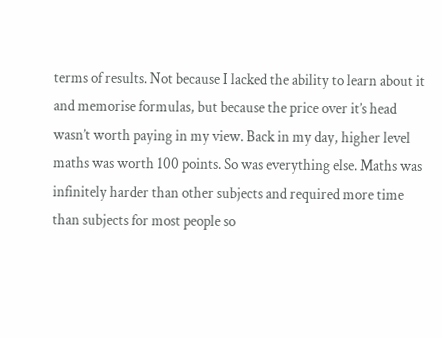terms of results. Not because I lacked the ability to learn about it and memorise formulas, but because the price over it’s head wasn’t worth paying in my view. Back in my day, higher level maths was worth 100 points. So was everything else. Maths was infinitely harder than other subjects and required more time than subjects for most people so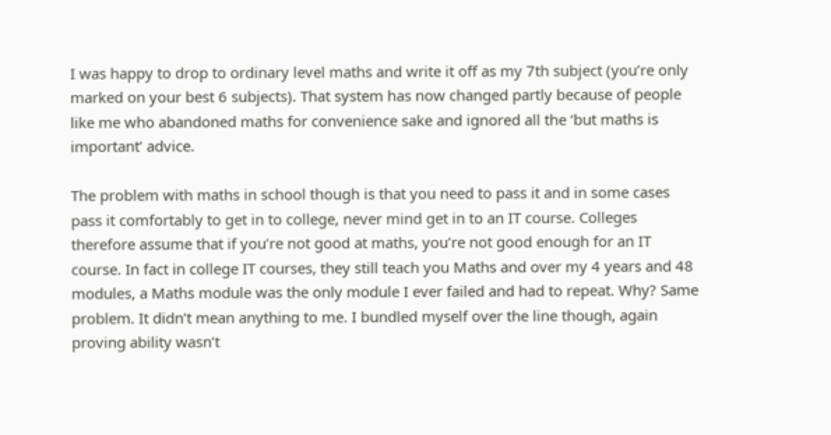I was happy to drop to ordinary level maths and write it off as my 7th subject (you’re only marked on your best 6 subjects). That system has now changed partly because of people like me who abandoned maths for convenience sake and ignored all the ‘but maths is important’ advice.

The problem with maths in school though is that you need to pass it and in some cases pass it comfortably to get in to college, never mind get in to an IT course. Colleges therefore assume that if you’re not good at maths, you’re not good enough for an IT course. In fact in college IT courses, they still teach you Maths and over my 4 years and 48 modules, a Maths module was the only module I ever failed and had to repeat. Why? Same problem. It didn’t mean anything to me. I bundled myself over the line though, again proving ability wasn’t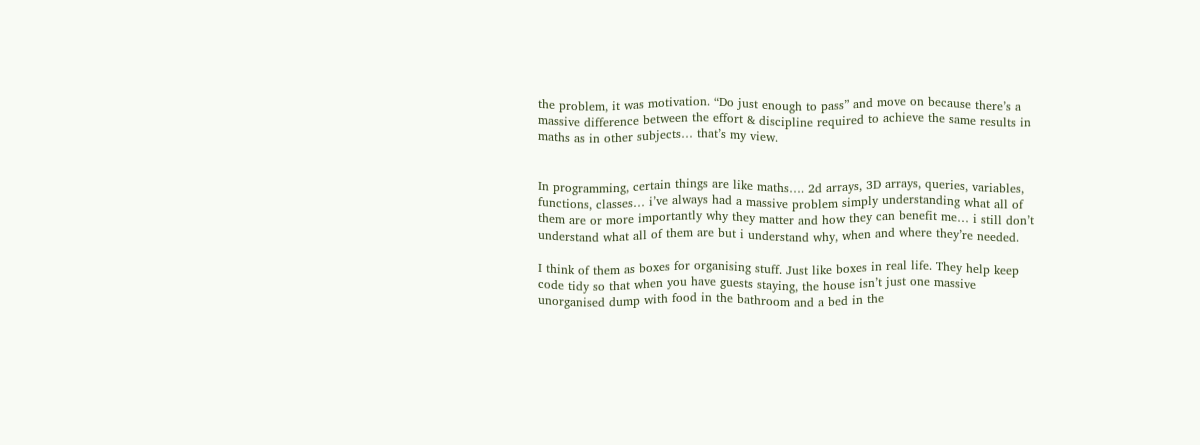the problem, it was motivation. “Do just enough to pass” and move on because there’s a massive difference between the effort & discipline required to achieve the same results in maths as in other subjects… that’s my view.


In programming, certain things are like maths…. 2d arrays, 3D arrays, queries, variables, functions, classes… i’ve always had a massive problem simply understanding what all of them are or more importantly why they matter and how they can benefit me… i still don’t understand what all of them are but i understand why, when and where they’re needed.

I think of them as boxes for organising stuff. Just like boxes in real life. They help keep code tidy so that when you have guests staying, the house isn’t just one massive unorganised dump with food in the bathroom and a bed in the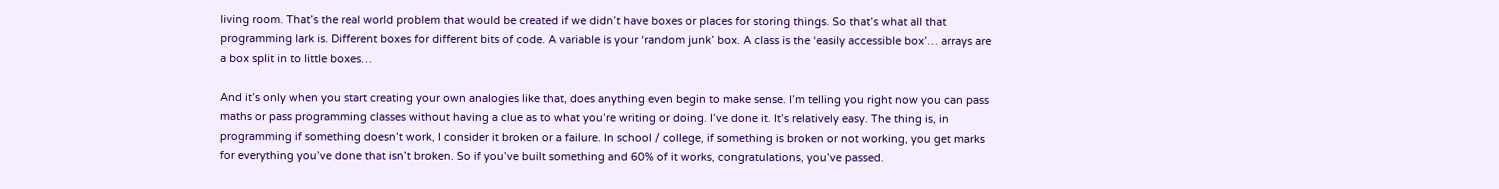living room. That’s the real world problem that would be created if we didn’t have boxes or places for storing things. So that’s what all that programming lark is. Different boxes for different bits of code. A variable is your ‘random junk’ box. A class is the ‘easily accessible box’… arrays are a box split in to little boxes…

And it’s only when you start creating your own analogies like that, does anything even begin to make sense. I’m telling you right now you can pass maths or pass programming classes without having a clue as to what you’re writing or doing. I’ve done it. It’s relatively easy. The thing is, in programming if something doesn’t work, I consider it broken or a failure. In school / college, if something is broken or not working, you get marks for everything you’ve done that isn’t broken. So if you’ve built something and 60% of it works, congratulations, you’ve passed.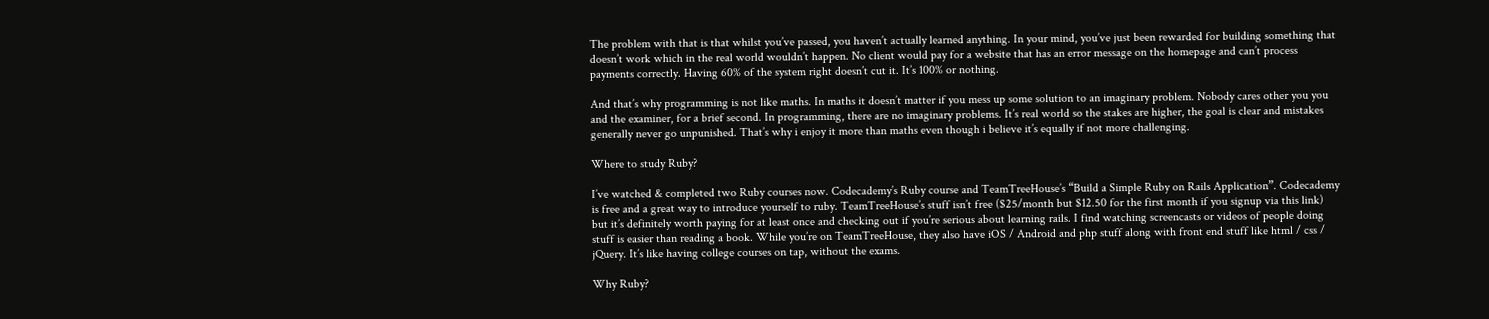The problem with that is that whilst you’ve passed, you haven’t actually learned anything. In your mind, you’ve just been rewarded for building something that doesn’t work which in the real world wouldn’t happen. No client would pay for a website that has an error message on the homepage and can’t process payments correctly. Having 60% of the system right doesn’t cut it. It’s 100% or nothing.

And that’s why programming is not like maths. In maths it doesn’t matter if you mess up some solution to an imaginary problem. Nobody cares other you you and the examiner, for a brief second. In programming, there are no imaginary problems. It’s real world so the stakes are higher, the goal is clear and mistakes generally never go unpunished. That’s why i enjoy it more than maths even though i believe it’s equally if not more challenging.

Where to study Ruby?

I’ve watched & completed two Ruby courses now. Codecademy’s Ruby course and TeamTreeHouse’s “Build a Simple Ruby on Rails Application”. Codecademy is free and a great way to introduce yourself to ruby. TeamTreeHouse’s stuff isn’t free ($25/month but $12.50 for the first month if you signup via this link) but it’s definitely worth paying for at least once and checking out if you’re serious about learning rails. I find watching screencasts or videos of people doing stuff is easier than reading a book. While you’re on TeamTreeHouse, they also have iOS / Android and php stuff along with front end stuff like html / css / jQuery. It’s like having college courses on tap, without the exams.

Why Ruby?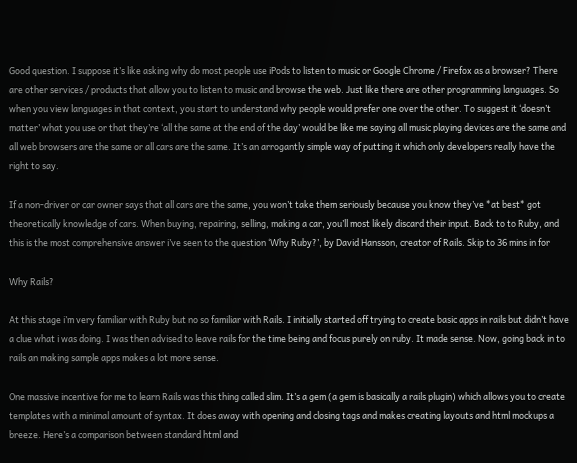Good question. I suppose it’s like asking why do most people use iPods to listen to music or Google Chrome / Firefox as a browser? There are other services / products that allow you to listen to music and browse the web. Just like there are other programming languages. So when you view languages in that context, you start to understand why people would prefer one over the other. To suggest it ‘doesn’t matter’ what you use or that they’re ‘all the same at the end of the day’ would be like me saying all music playing devices are the same and all web browsers are the same or all cars are the same. It’s an arrogantly simple way of putting it which only developers really have the right to say.

If a non-driver or car owner says that all cars are the same, you won’t take them seriously because you know they’ve *at best* got theoretically knowledge of cars. When buying, repairing, selling, making a car, you’ll most likely discard their input. Back to to Ruby, and this is the most comprehensive answer i’ve seen to the question ‘Why Ruby?’, by David Hansson, creator of Rails. Skip to 36 mins in for

Why Rails?

At this stage i’m very familiar with Ruby but no so familiar with Rails. I initially started off trying to create basic apps in rails but didn’t have a clue what i was doing. I was then advised to leave rails for the time being and focus purely on ruby. It made sense. Now, going back in to rails an making sample apps makes a lot more sense.

One massive incentive for me to learn Rails was this thing called slim. It’s a gem (a gem is basically a rails plugin) which allows you to create templates with a minimal amount of syntax. It does away with opening and closing tags and makes creating layouts and html mockups a breeze. Here’s a comparison between standard html and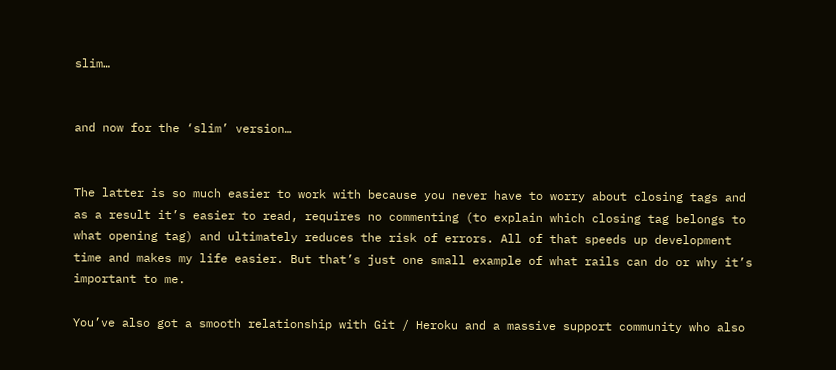slim…


and now for the ‘slim’ version…


The latter is so much easier to work with because you never have to worry about closing tags and as a result it’s easier to read, requires no commenting (to explain which closing tag belongs to what opening tag) and ultimately reduces the risk of errors. All of that speeds up development time and makes my life easier. But that’s just one small example of what rails can do or why it’s important to me.

You’ve also got a smooth relationship with Git / Heroku and a massive support community who also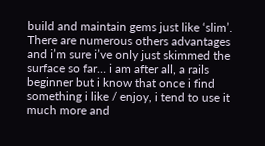build and maintain gems just like ‘slim’. There are numerous others advantages and i’m sure i’ve only just skimmed the surface so far… i am after all, a rails beginner but i know that once i find something i like / enjoy, i tend to use it much more and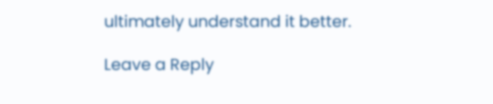ultimately understand it better.

Leave a Reply